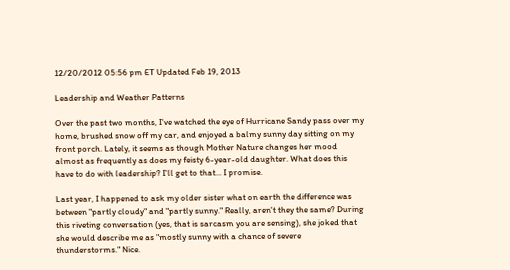12/20/2012 05:56 pm ET Updated Feb 19, 2013

Leadership and Weather Patterns

Over the past two months, I've watched the eye of Hurricane Sandy pass over my home, brushed snow off my car, and enjoyed a balmy sunny day sitting on my front porch. Lately, it seems as though Mother Nature changes her mood almost as frequently as does my feisty 6-year-old daughter. What does this have to do with leadership? I'll get to that... I promise.

Last year, I happened to ask my older sister what on earth the difference was between "partly cloudy" and "partly sunny." Really, aren't they the same? During this riveting conversation (yes, that is sarcasm you are sensing), she joked that she would describe me as "mostly sunny with a chance of severe thunderstorms." Nice.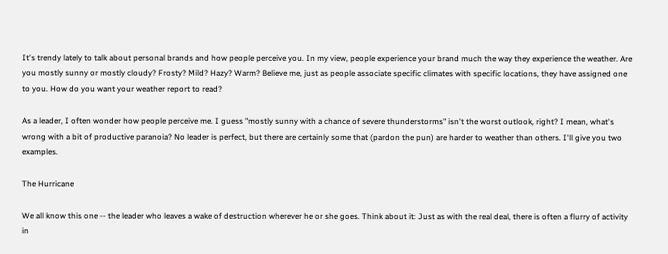It's trendy lately to talk about personal brands and how people perceive you. In my view, people experience your brand much the way they experience the weather. Are you mostly sunny or mostly cloudy? Frosty? Mild? Hazy? Warm? Believe me, just as people associate specific climates with specific locations, they have assigned one to you. How do you want your weather report to read?

As a leader, I often wonder how people perceive me. I guess "mostly sunny with a chance of severe thunderstorms" isn't the worst outlook, right? I mean, what's wrong with a bit of productive paranoia? No leader is perfect, but there are certainly some that (pardon the pun) are harder to weather than others. I'll give you two examples.

The Hurricane

We all know this one -- the leader who leaves a wake of destruction wherever he or she goes. Think about it: Just as with the real deal, there is often a flurry of activity in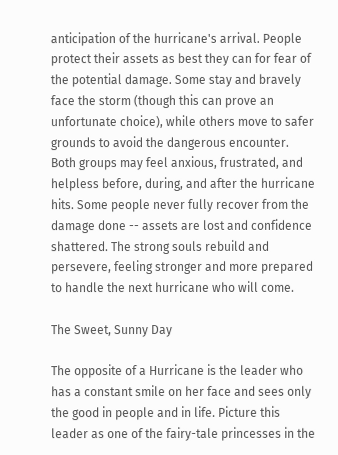anticipation of the hurricane's arrival. People protect their assets as best they can for fear of the potential damage. Some stay and bravely face the storm (though this can prove an unfortunate choice), while others move to safer grounds to avoid the dangerous encounter. Both groups may feel anxious, frustrated, and helpless before, during, and after the hurricane hits. Some people never fully recover from the damage done -- assets are lost and confidence shattered. The strong souls rebuild and persevere, feeling stronger and more prepared to handle the next hurricane who will come.

The Sweet, Sunny Day

The opposite of a Hurricane is the leader who has a constant smile on her face and sees only the good in people and in life. Picture this leader as one of the fairy-tale princesses in the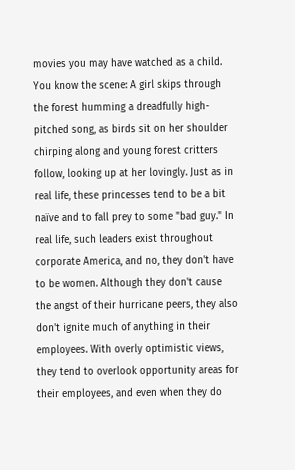movies you may have watched as a child. You know the scene: A girl skips through the forest humming a dreadfully high-pitched song, as birds sit on her shoulder chirping along and young forest critters follow, looking up at her lovingly. Just as in real life, these princesses tend to be a bit naïve and to fall prey to some "bad guy." In real life, such leaders exist throughout corporate America, and no, they don't have to be women. Although they don't cause the angst of their hurricane peers, they also don't ignite much of anything in their employees. With overly optimistic views, they tend to overlook opportunity areas for their employees, and even when they do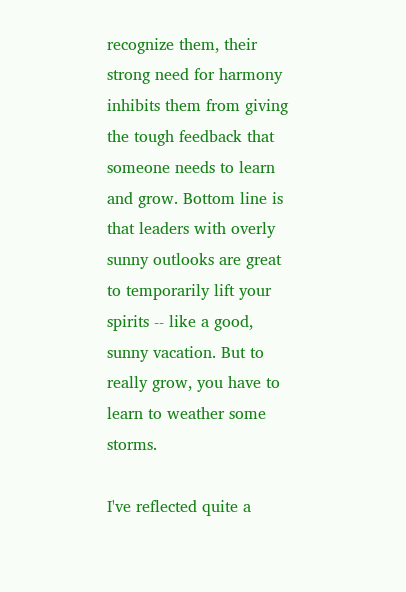recognize them, their strong need for harmony inhibits them from giving the tough feedback that someone needs to learn and grow. Bottom line is that leaders with overly sunny outlooks are great to temporarily lift your spirits -- like a good, sunny vacation. But to really grow, you have to learn to weather some storms.

I've reflected quite a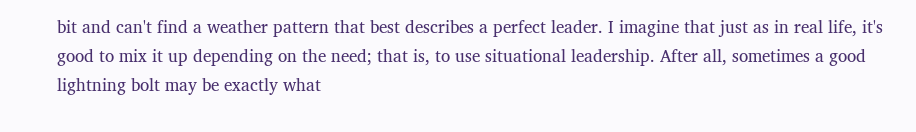bit and can't find a weather pattern that best describes a perfect leader. I imagine that just as in real life, it's good to mix it up depending on the need; that is, to use situational leadership. After all, sometimes a good lightning bolt may be exactly what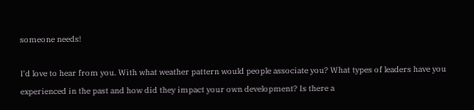someone needs!

I'd love to hear from you. With what weather pattern would people associate you? What types of leaders have you experienced in the past and how did they impact your own development? Is there a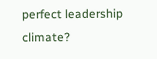perfect leadership climate?